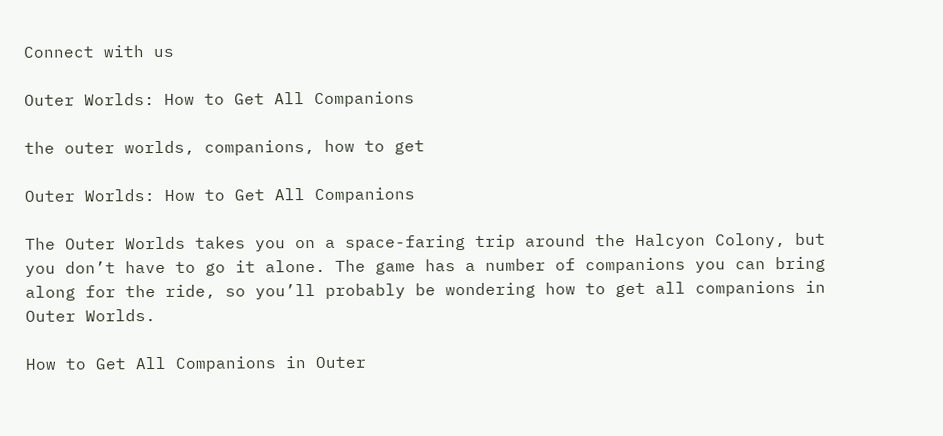Connect with us

Outer Worlds: How to Get All Companions

the outer worlds, companions, how to get

Outer Worlds: How to Get All Companions

The Outer Worlds takes you on a space-faring trip around the Halcyon Colony, but you don’t have to go it alone. The game has a number of companions you can bring along for the ride, so you’ll probably be wondering how to get all companions in Outer Worlds.

How to Get All Companions in Outer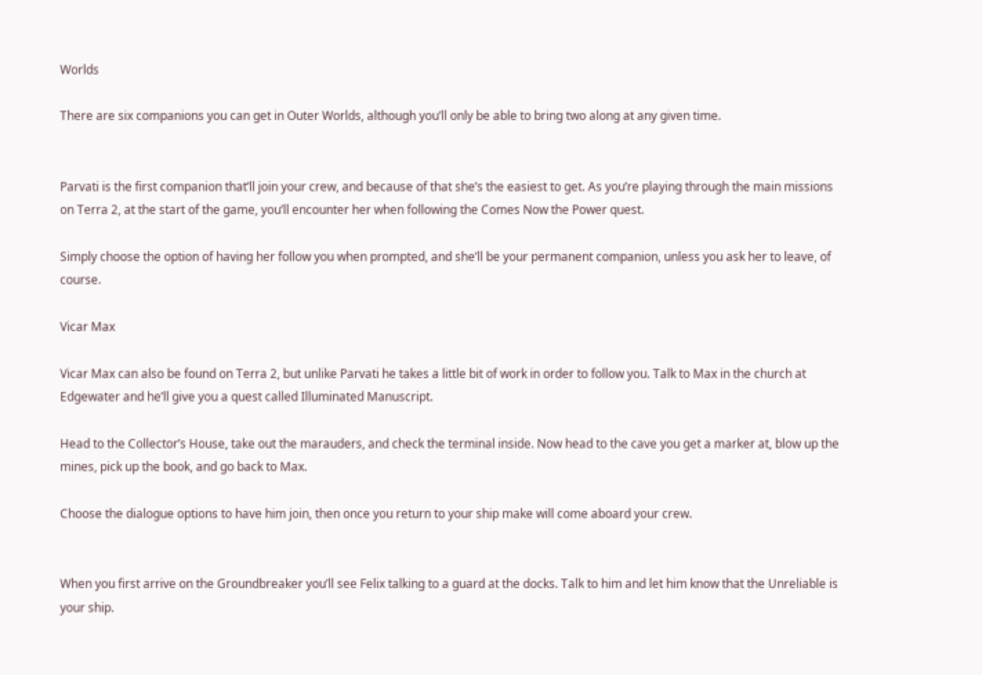Worlds

There are six companions you can get in Outer Worlds, although you’ll only be able to bring two along at any given time.


Parvati is the first companion that’ll join your crew, and because of that she’s the easiest to get. As you’re playing through the main missions on Terra 2, at the start of the game, you’ll encounter her when following the Comes Now the Power quest.

Simply choose the option of having her follow you when prompted, and she’ll be your permanent companion, unless you ask her to leave, of course.

Vicar Max

Vicar Max can also be found on Terra 2, but unlike Parvati he takes a little bit of work in order to follow you. Talk to Max in the church at Edgewater and he’ll give you a quest called Illuminated Manuscript.

Head to the Collector’s House, take out the marauders, and check the terminal inside. Now head to the cave you get a marker at, blow up the mines, pick up the book, and go back to Max.

Choose the dialogue options to have him join, then once you return to your ship make will come aboard your crew.


When you first arrive on the Groundbreaker you’ll see Felix talking to a guard at the docks. Talk to him and let him know that the Unreliable is your ship.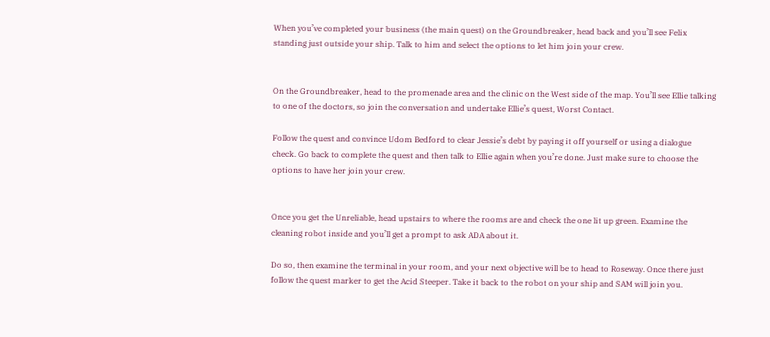When you’ve completed your business (the main quest) on the Groundbreaker, head back and you’ll see Felix standing just outside your ship. Talk to him and select the options to let him join your crew.


On the Groundbreaker, head to the promenade area and the clinic on the West side of the map. You’ll see Ellie talking to one of the doctors, so join the conversation and undertake Ellie’s quest, Worst Contact.

Follow the quest and convince Udom Bedford to clear Jessie’s debt by paying it off yourself or using a dialogue check. Go back to complete the quest and then talk to Ellie again when you’re done. Just make sure to choose the options to have her join your crew.


Once you get the Unreliable, head upstairs to where the rooms are and check the one lit up green. Examine the cleaning robot inside and you’ll get a prompt to ask ADA about it.

Do so, then examine the terminal in your room, and your next objective will be to head to Roseway. Once there just follow the quest marker to get the Acid Steeper. Take it back to the robot on your ship and SAM will join you.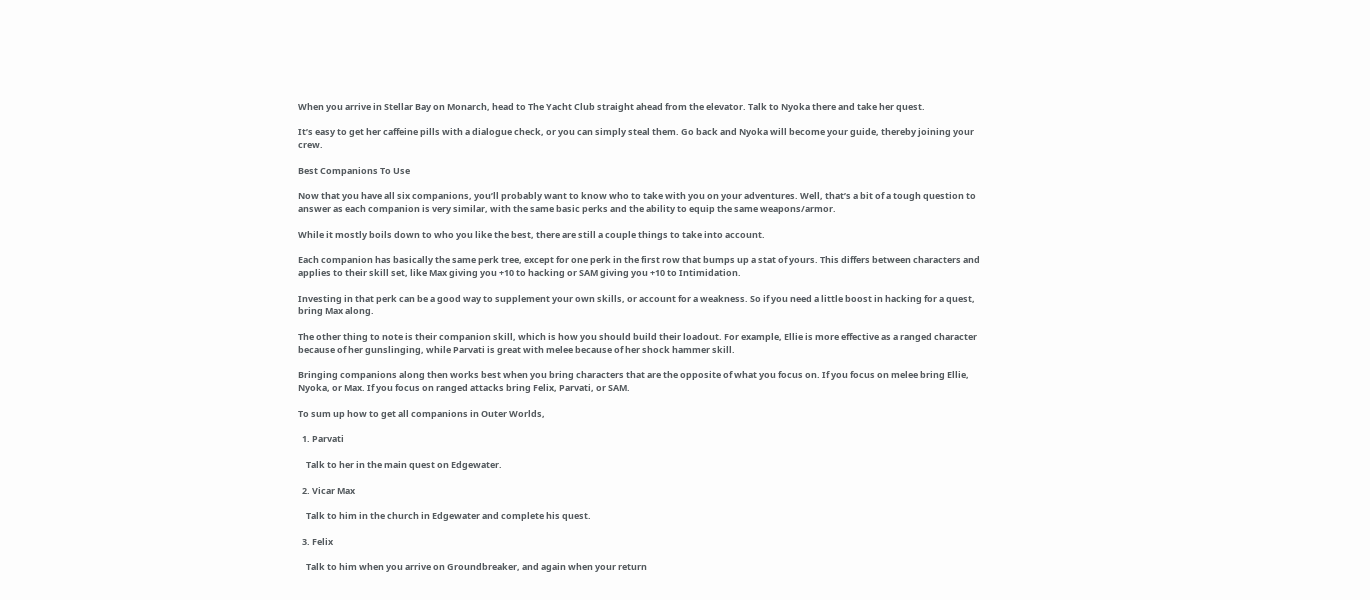When you arrive in Stellar Bay on Monarch, head to The Yacht Club straight ahead from the elevator. Talk to Nyoka there and take her quest.

It’s easy to get her caffeine pills with a dialogue check, or you can simply steal them. Go back and Nyoka will become your guide, thereby joining your crew.

Best Companions To Use

Now that you have all six companions, you’ll probably want to know who to take with you on your adventures. Well, that’s a bit of a tough question to answer as each companion is very similar, with the same basic perks and the ability to equip the same weapons/armor.

While it mostly boils down to who you like the best, there are still a couple things to take into account.

Each companion has basically the same perk tree, except for one perk in the first row that bumps up a stat of yours. This differs between characters and applies to their skill set, like Max giving you +10 to hacking or SAM giving you +10 to Intimidation.

Investing in that perk can be a good way to supplement your own skills, or account for a weakness. So if you need a little boost in hacking for a quest, bring Max along.

The other thing to note is their companion skill, which is how you should build their loadout. For example, Ellie is more effective as a ranged character because of her gunslinging, while Parvati is great with melee because of her shock hammer skill.

Bringing companions along then works best when you bring characters that are the opposite of what you focus on. If you focus on melee bring Ellie, Nyoka, or Max. If you focus on ranged attacks bring Felix, Parvati, or SAM.

To sum up how to get all companions in Outer Worlds,

  1. Parvati

    Talk to her in the main quest on Edgewater.

  2. Vicar Max

    Talk to him in the church in Edgewater and complete his quest.

  3. Felix

    Talk to him when you arrive on Groundbreaker, and again when your return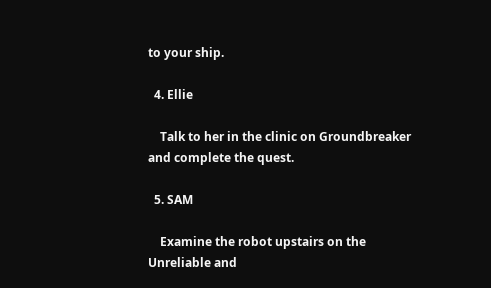to your ship.

  4. Ellie

    Talk to her in the clinic on Groundbreaker and complete the quest.

  5. SAM

    Examine the robot upstairs on the Unreliable and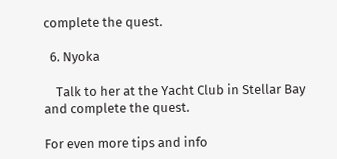complete the quest.

  6. Nyoka

    Talk to her at the Yacht Club in Stellar Bay and complete the quest.

For even more tips and info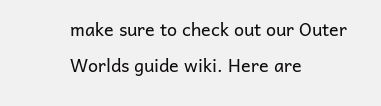make sure to check out our Outer Worlds guide wiki. Here are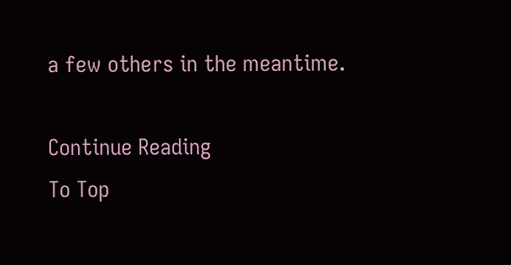a few others in the meantime.

Continue Reading
To Top